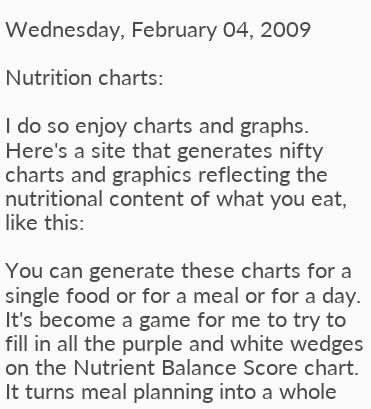Wednesday, February 04, 2009

Nutrition charts:

I do so enjoy charts and graphs. Here's a site that generates nifty charts and graphics reflecting the nutritional content of what you eat, like this:

You can generate these charts for a single food or for a meal or for a day. It's become a game for me to try to fill in all the purple and white wedges on the Nutrient Balance Score chart. It turns meal planning into a whole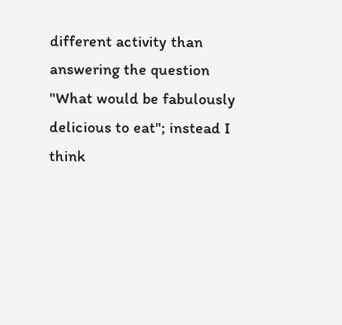different activity than answering the question "What would be fabulously delicious to eat"; instead I think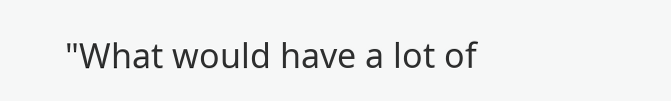"What would have a lot of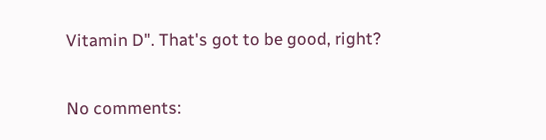Vitamin D". That's got to be good, right?

No comments: